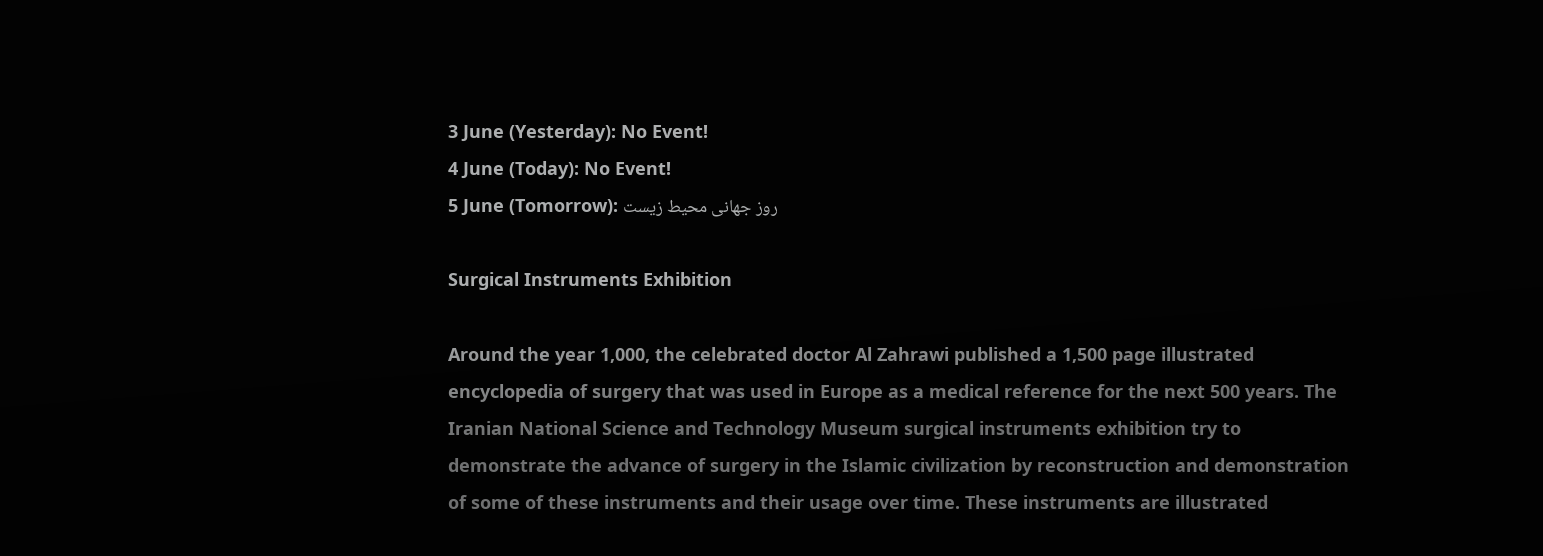3 June (Yesterday): No Event!
4 June (Today): No Event!
5 June (Tomorrow): روز جهانی محیط زیست

Surgical Instruments Exhibition

Around the year 1,000, the celebrated doctor Al Zahrawi published a 1,500 page illustrated encyclopedia of surgery that was used in Europe as a medical reference for the next 500 years. The Iranian National Science and Technology Museum surgical instruments exhibition try to demonstrate the advance of surgery in the Islamic civilization by reconstruction and demonstration of some of these instruments and their usage over time. These instruments are illustrated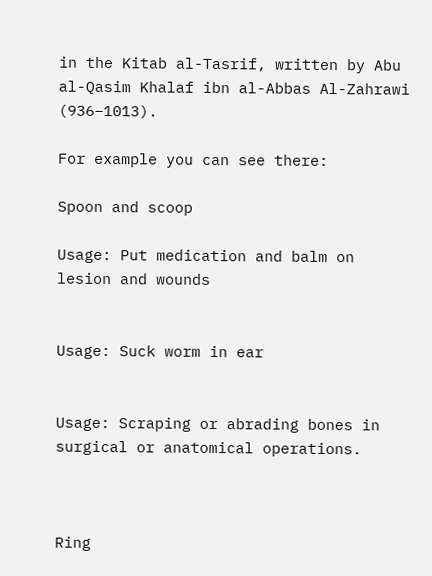in the Kitab al-Tasrif, written by Abu al-Qasim Khalaf ibn al-Abbas Al-Zahrawi (936–1013).

For example you can see there:

Spoon and scoop

Usage: Put medication and balm on lesion and wounds


Usage: Suck worm in ear


Usage: Scraping or abrading bones in surgical or anatomical operations.



Ring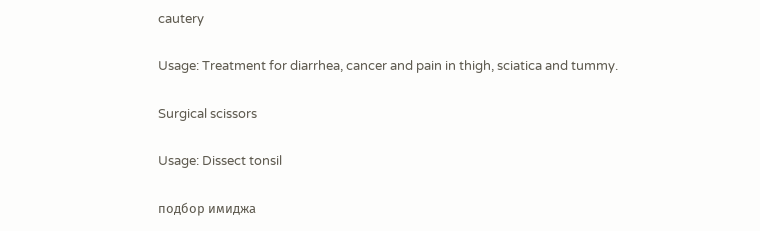cautery

Usage: Treatment for diarrhea, cancer and pain in thigh, sciatica and tummy.

Surgical scissors

Usage: Dissect tonsil

подбор имиджа